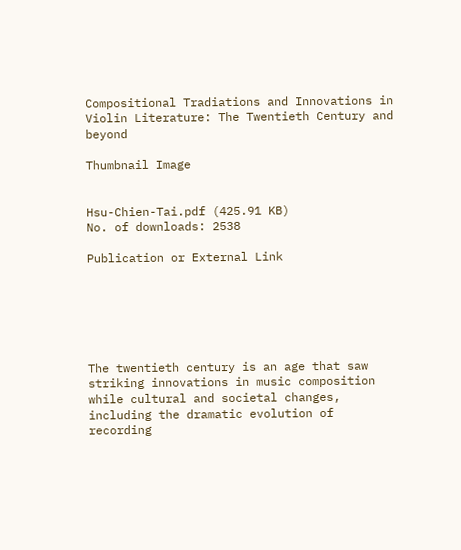Compositional Tradiations and Innovations in Violin Literature: The Twentieth Century and beyond

Thumbnail Image


Hsu-Chien-Tai.pdf (425.91 KB)
No. of downloads: 2538

Publication or External Link






The twentieth century is an age that saw striking innovations in music composition while cultural and societal changes, including the dramatic evolution of recording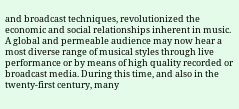and broadcast techniques, revolutionized the economic and social relationships inherent in music. A global and permeable audience may now hear a most diverse range of musical styles through live performance or by means of high quality recorded or broadcast media. During this time, and also in the twenty-first century, many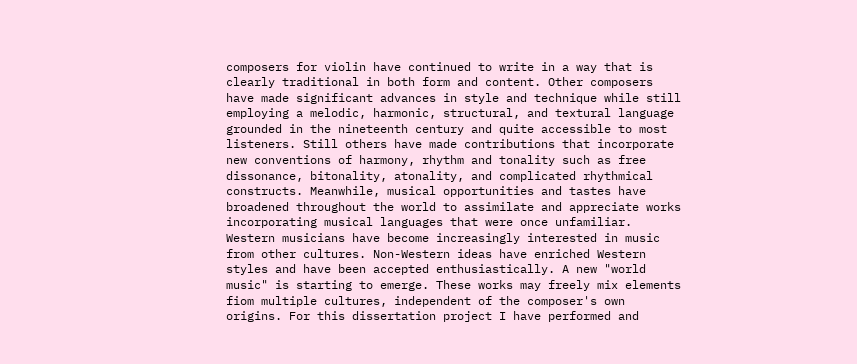composers for violin have continued to write in a way that is clearly traditional in both form and content. Other composers have made significant advances in style and technique while still employing a melodic, harmonic, structural, and textural language grounded in the nineteenth century and quite accessible to most listeners. Still others have made contributions that incorporate new conventions of harmony, rhythm and tonality such as free dissonance, bitonality, atonality, and complicated rhythmical constructs. Meanwhile, musical opportunities and tastes have broadened throughout the world to assimilate and appreciate works incorporating musical languages that were once unfamiliar. Western musicians have become increasingly interested in music from other cultures. Non-Western ideas have enriched Western styles and have been accepted enthusiastically. A new "world music" is starting to emerge. These works may freely mix elements fiom multiple cultures, independent of the composer's own origins. For this dissertation project I have performed and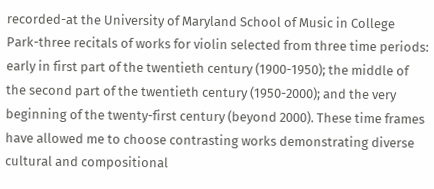recorded-at the University of Maryland School of Music in College Park-three recitals of works for violin selected from three time periods: early in first part of the twentieth century (1900-1950); the middle of the second part of the twentieth century (1950-2000); and the very beginning of the twenty-first century (beyond 2000). These time frames have allowed me to choose contrasting works demonstrating diverse cultural and compositional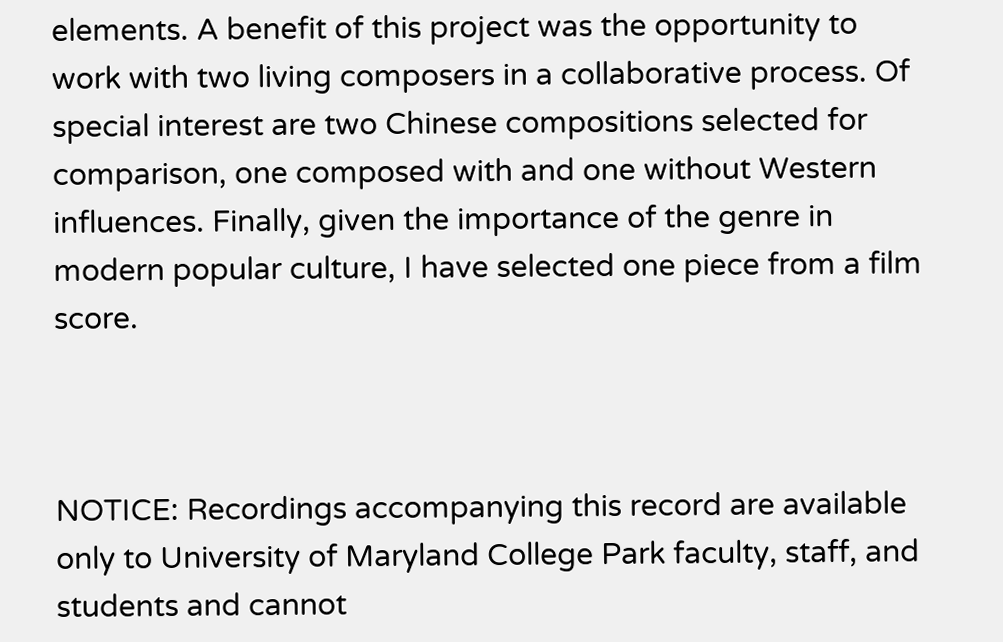elements. A benefit of this project was the opportunity to work with two living composers in a collaborative process. Of special interest are two Chinese compositions selected for comparison, one composed with and one without Western influences. Finally, given the importance of the genre in modern popular culture, I have selected one piece from a film score.



NOTICE: Recordings accompanying this record are available only to University of Maryland College Park faculty, staff, and students and cannot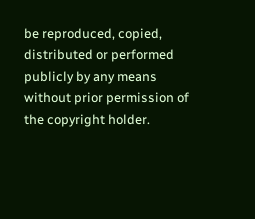be reproduced, copied, distributed or performed publicly by any means without prior permission of the copyright holder.